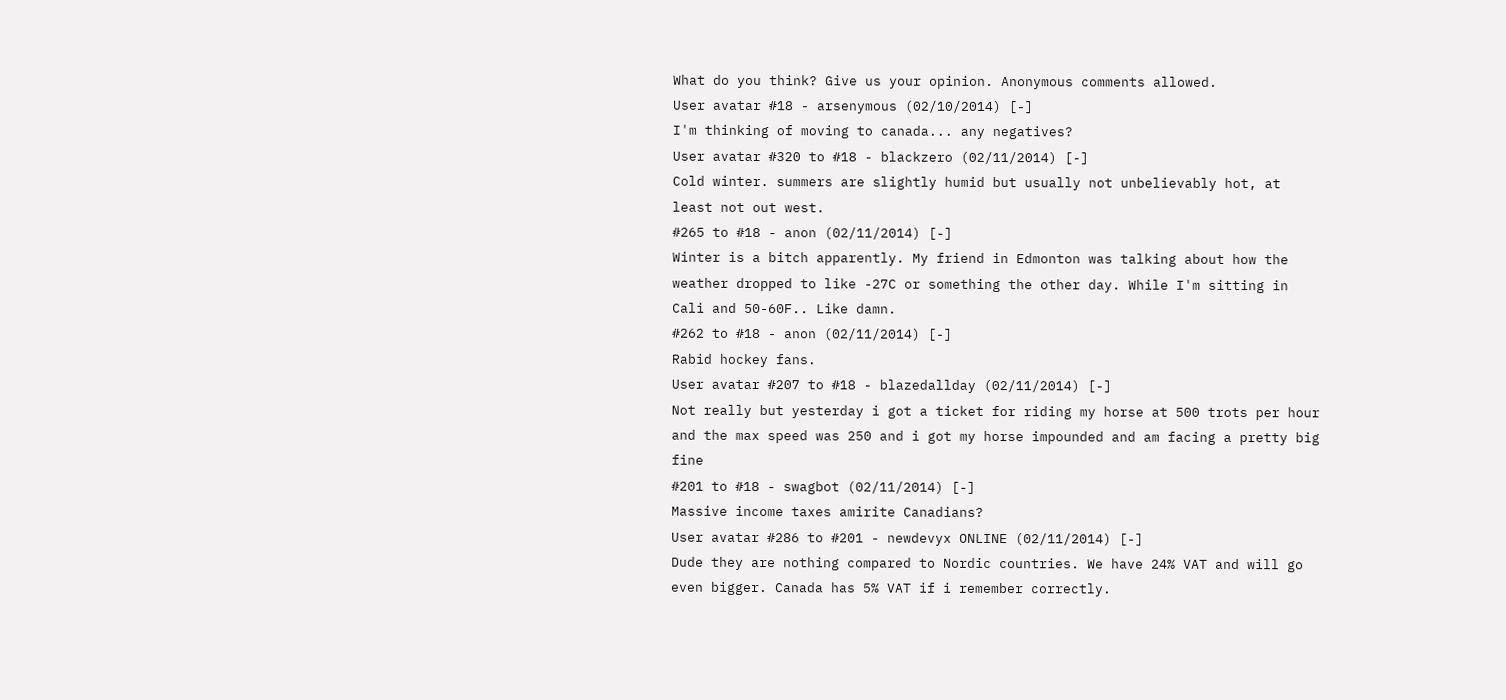What do you think? Give us your opinion. Anonymous comments allowed.
User avatar #18 - arsenymous (02/10/2014) [-]
I'm thinking of moving to canada... any negatives?
User avatar #320 to #18 - blackzero (02/11/2014) [-]
Cold winter. summers are slightly humid but usually not unbelievably hot, at least not out west.
#265 to #18 - anon (02/11/2014) [-]
Winter is a bitch apparently. My friend in Edmonton was talking about how the weather dropped to like -27C or something the other day. While I'm sitting in Cali and 50-60F.. Like damn.
#262 to #18 - anon (02/11/2014) [-]
Rabid hockey fans.
User avatar #207 to #18 - blazedallday (02/11/2014) [-]
Not really but yesterday i got a ticket for riding my horse at 500 trots per hour and the max speed was 250 and i got my horse impounded and am facing a pretty big fine
#201 to #18 - swagbot (02/11/2014) [-]
Massive income taxes amirite Canadians?
User avatar #286 to #201 - newdevyx ONLINE (02/11/2014) [-]
Dude they are nothing compared to Nordic countries. We have 24% VAT and will go even bigger. Canada has 5% VAT if i remember correctly.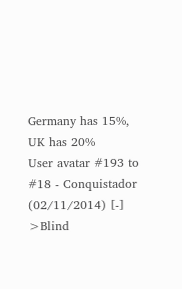Germany has 15%, UK has 20%
User avatar #193 to #18 - Conquistador (02/11/2014) [-]
>Blind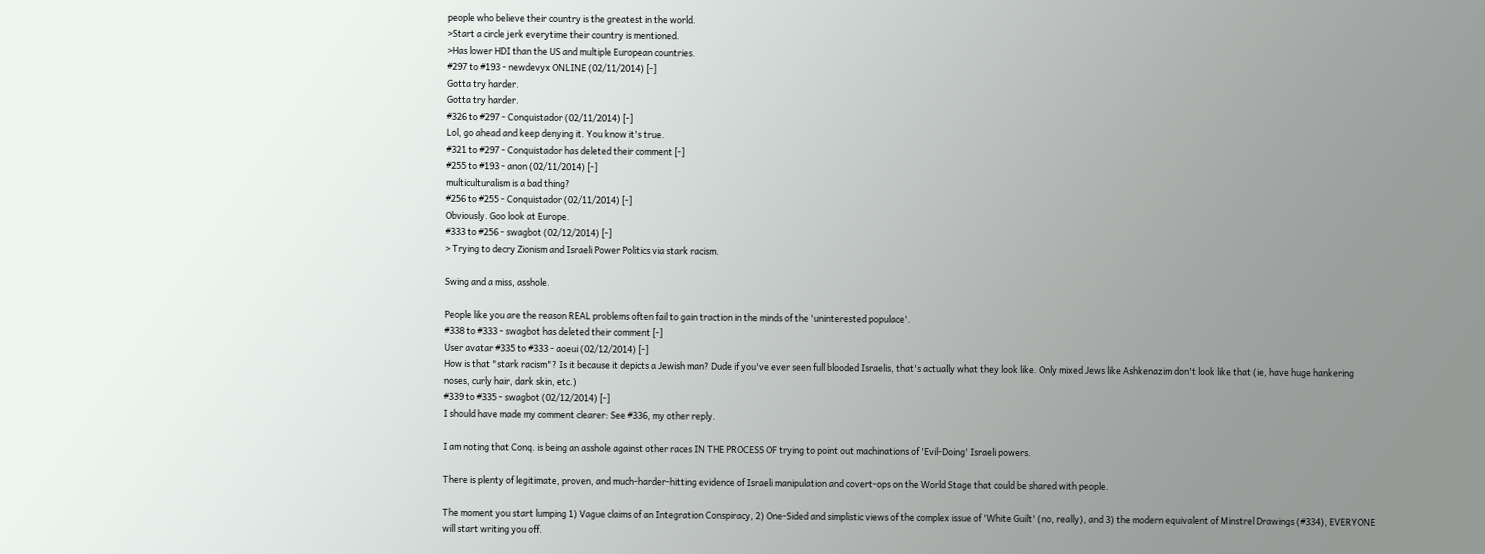people who believe their country is the greatest in the world.
>Start a circle jerk everytime their country is mentioned.
>Has lower HDI than the US and multiple European countries.
#297 to #193 - newdevyx ONLINE (02/11/2014) [-]
Gotta try harder.
Gotta try harder.
#326 to #297 - Conquistador (02/11/2014) [-]
Lol, go ahead and keep denying it. You know it's true.
#321 to #297 - Conquistador has deleted their comment [-]
#255 to #193 - anon (02/11/2014) [-]
multiculturalism is a bad thing?
#256 to #255 - Conquistador (02/11/2014) [-]
Obviously. Goo look at Europe.
#333 to #256 - swagbot (02/12/2014) [-]
> Trying to decry Zionism and Israeli Power Politics via stark racism.

Swing and a miss, asshole.

People like you are the reason REAL problems often fail to gain traction in the minds of the 'uninterested populace'.
#338 to #333 - swagbot has deleted their comment [-]
User avatar #335 to #333 - aoeui (02/12/2014) [-]
How is that "stark racism"? Is it because it depicts a Jewish man? Dude if you've ever seen full blooded Israelis, that's actually what they look like. Only mixed Jews like Ashkenazim don't look like that (ie, have huge hankering noses, curly hair, dark skin, etc.)
#339 to #335 - swagbot (02/12/2014) [-]
I should have made my comment clearer: See #336, my other reply.

I am noting that Conq. is being an asshole against other races IN THE PROCESS OF trying to point out machinations of 'Evil-Doing' Israeli powers.

There is plenty of legitimate, proven, and much-harder-hitting evidence of Israeli manipulation and covert-ops on the World Stage that could be shared with people.

The moment you start lumping 1) Vague claims of an Integration Conspiracy, 2) One-Sided and simplistic views of the complex issue of 'White Guilt' (no, really), and 3) the modern equivalent of Minstrel Drawings (#334), EVERYONE will start writing you off.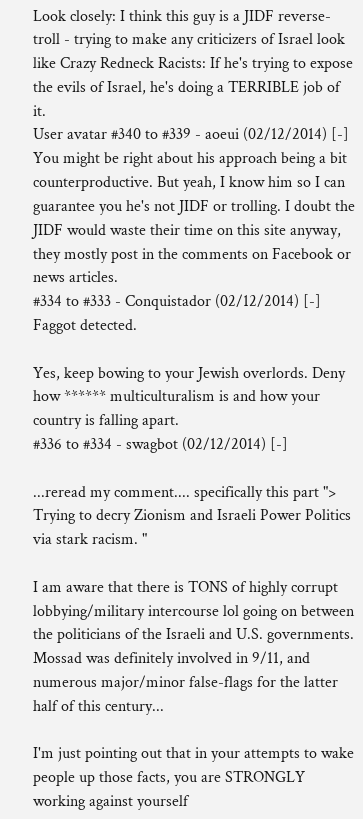Look closely: I think this guy is a JIDF reverse-troll - trying to make any criticizers of Israel look like Crazy Redneck Racists: If he's trying to expose the evils of Israel, he's doing a TERRIBLE job of it.
User avatar #340 to #339 - aoeui (02/12/2014) [-]
You might be right about his approach being a bit counterproductive. But yeah, I know him so I can guarantee you he's not JIDF or trolling. I doubt the JIDF would waste their time on this site anyway, they mostly post in the comments on Facebook or news articles.
#334 to #333 - Conquistador (02/12/2014) [-]
Faggot detected.

Yes, keep bowing to your Jewish overlords. Deny how ****** multiculturalism is and how your country is falling apart.
#336 to #334 - swagbot (02/12/2014) [-]

...reread my comment.... specifically this part "> Trying to decry Zionism and Israeli Power Politics via stark racism. "

I am aware that there is TONS of highly corrupt lobbying/military intercourse lol going on between the politicians of the Israeli and U.S. governments. Mossad was definitely involved in 9/11, and numerous major/minor false-flags for the latter half of this century...

I'm just pointing out that in your attempts to wake people up those facts, you are STRONGLY working against yourself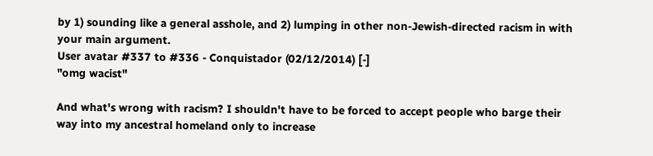by 1) sounding like a general asshole, and 2) lumping in other non-Jewish-directed racism in with your main argument.
User avatar #337 to #336 - Conquistador (02/12/2014) [-]
"omg wacist"

And what's wrong with racism? I shouldn't have to be forced to accept people who barge their way into my ancestral homeland only to increase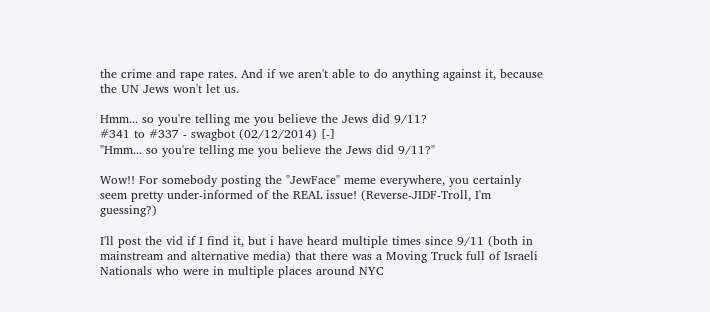the crime and rape rates. And if we aren't able to do anything against it, because the UN Jews won't let us.

Hmm... so you're telling me you believe the Jews did 9/11?
#341 to #337 - swagbot (02/12/2014) [-]
"Hmm... so you're telling me you believe the Jews did 9/11?"

Wow!! For somebody posting the "JewFace" meme everywhere, you certainly seem pretty under-informed of the REAL issue! (Reverse-JIDF-Troll, I'm guessing?)

I'll post the vid if I find it, but i have heard multiple times since 9/11 (both in mainstream and alternative media) that there was a Moving Truck full of Israeli Nationals who were in multiple places around NYC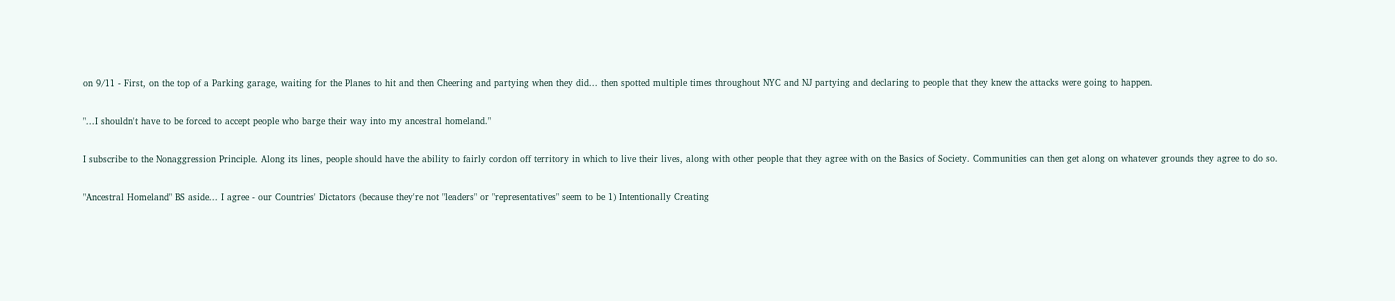on 9/11 - First, on the top of a Parking garage, waiting for the Planes to hit and then Cheering and partying when they did... then spotted multiple times throughout NYC and NJ partying and declaring to people that they knew the attacks were going to happen.

"...I shouldn't have to be forced to accept people who barge their way into my ancestral homeland."

I subscribe to the Nonaggression Principle. Along its lines, people should have the ability to fairly cordon off territory in which to live their lives, along with other people that they agree with on the Basics of Society. Communities can then get along on whatever grounds they agree to do so.

"Ancestral Homeland" BS aside... I agree - our Countries' Dictators (because they're not "leaders" or "representatives" seem to be 1) Intentionally Creating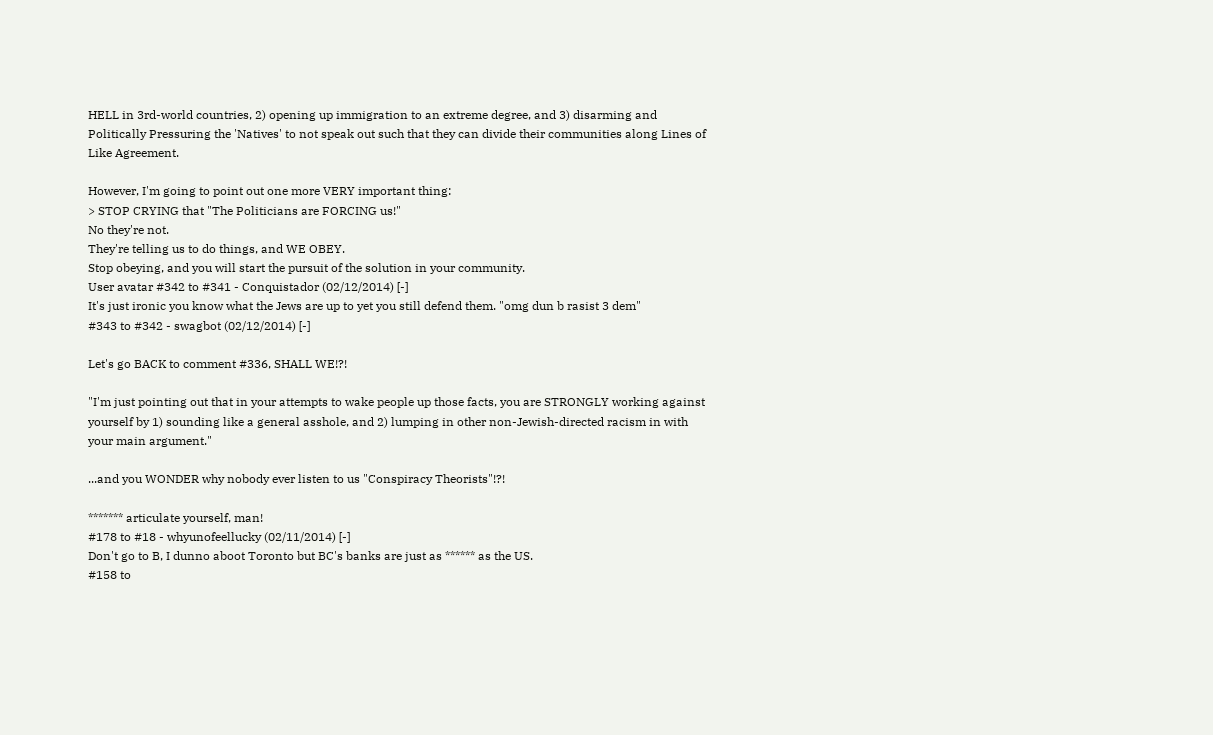HELL in 3rd-world countries, 2) opening up immigration to an extreme degree, and 3) disarming and Politically Pressuring the 'Natives' to not speak out such that they can divide their communities along Lines of Like Agreement.

However, I'm going to point out one more VERY important thing:
> STOP CRYING that "The Politicians are FORCING us!"
No they're not.
They're telling us to do things, and WE OBEY.
Stop obeying, and you will start the pursuit of the solution in your community.
User avatar #342 to #341 - Conquistador (02/12/2014) [-]
It's just ironic you know what the Jews are up to yet you still defend them. "omg dun b rasist 3 dem"
#343 to #342 - swagbot (02/12/2014) [-]

Let's go BACK to comment #336, SHALL WE!?!

"I'm just pointing out that in your attempts to wake people up those facts, you are STRONGLY working against yourself by 1) sounding like a general asshole, and 2) lumping in other non-Jewish-directed racism in with your main argument."

...and you WONDER why nobody ever listen to us "Conspiracy Theorists"!?!

******* articulate yourself, man!
#178 to #18 - whyunofeellucky (02/11/2014) [-]
Don't go to B, I dunno aboot Toronto but BC's banks are just as ****** as the US.
#158 to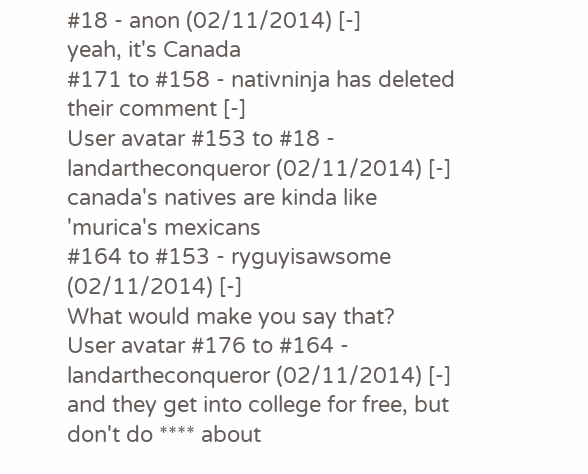#18 - anon (02/11/2014) [-]
yeah, it's Canada
#171 to #158 - nativninja has deleted their comment [-]
User avatar #153 to #18 - landartheconqueror (02/11/2014) [-]
canada's natives are kinda like 'murica's mexicans
#164 to #153 - ryguyisawsome (02/11/2014) [-]
What would make you say that?
User avatar #176 to #164 - landartheconqueror (02/11/2014) [-]
and they get into college for free, but don't do **** about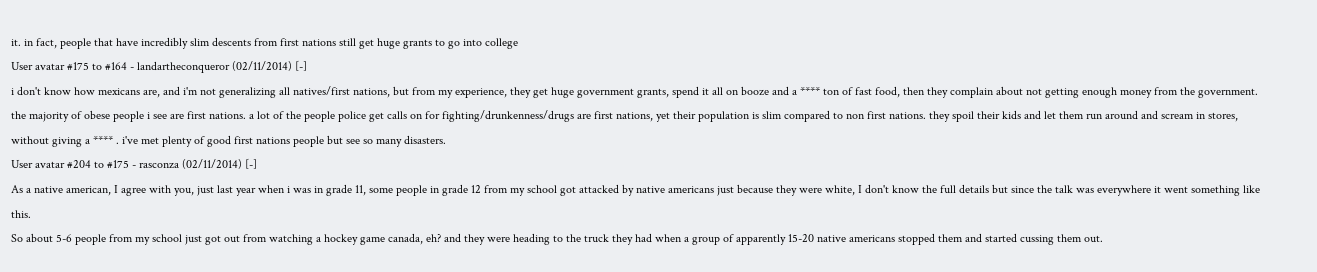it. in fact, people that have incredibly slim descents from first nations still get huge grants to go into college
User avatar #175 to #164 - landartheconqueror (02/11/2014) [-]
i don't know how mexicans are, and i'm not generalizing all natives/first nations, but from my experience, they get huge government grants, spend it all on booze and a **** ton of fast food, then they complain about not getting enough money from the government. the majority of obese people i see are first nations. a lot of the people police get calls on for fighting/drunkenness/drugs are first nations, yet their population is slim compared to non first nations. they spoil their kids and let them run around and scream in stores, without giving a **** . i've met plenty of good first nations people but see so many disasters.
User avatar #204 to #175 - rasconza (02/11/2014) [-]
As a native american, I agree with you, just last year when i was in grade 11, some people in grade 12 from my school got attacked by native americans just because they were white, I don't know the full details but since the talk was everywhere it went something like this.
So about 5-6 people from my school just got out from watching a hockey game canada, eh? and they were heading to the truck they had when a group of apparently 15-20 native americans stopped them and started cussing them out.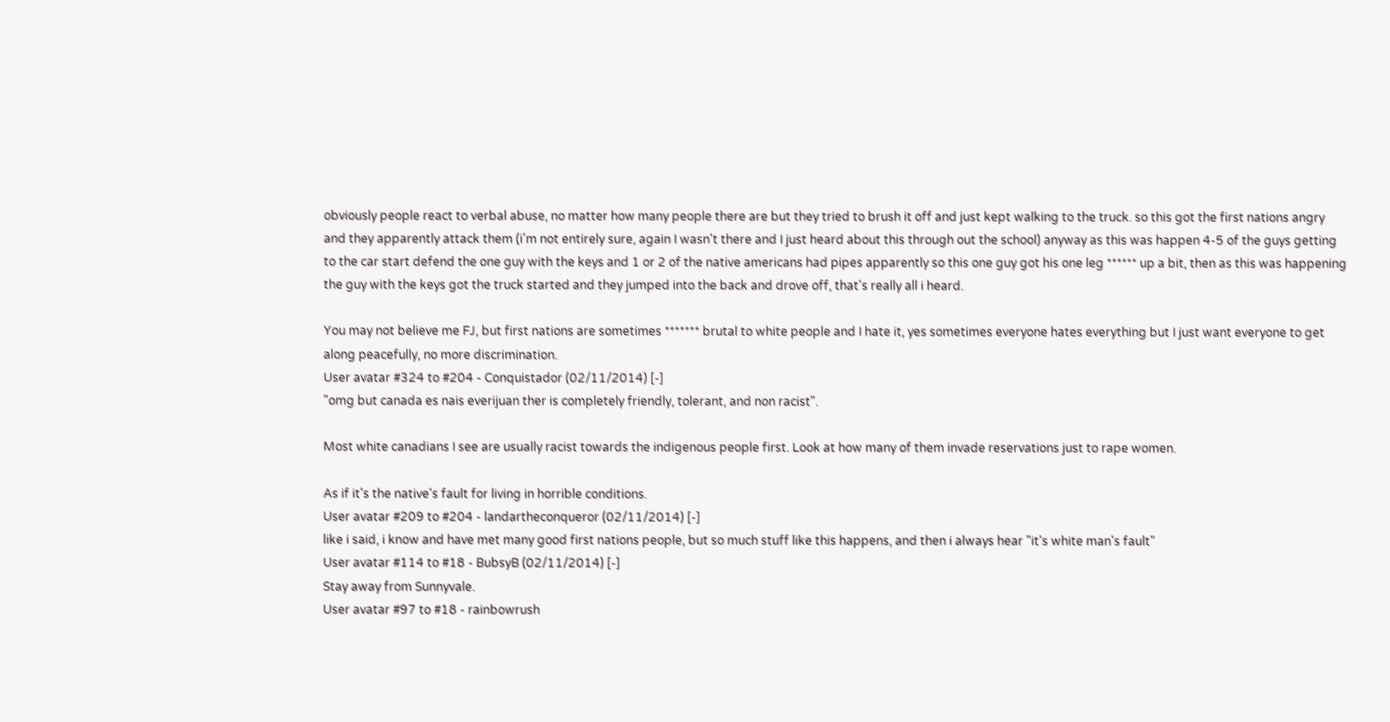obviously people react to verbal abuse, no matter how many people there are but they tried to brush it off and just kept walking to the truck. so this got the first nations angry and they apparently attack them (i'm not entirely sure, again I wasn't there and I just heard about this through out the school) anyway as this was happen 4-5 of the guys getting to the car start defend the one guy with the keys and 1 or 2 of the native americans had pipes apparently so this one guy got his one leg ****** up a bit, then as this was happening the guy with the keys got the truck started and they jumped into the back and drove off, that's really all i heard.

You may not believe me FJ, but first nations are sometimes ******* brutal to white people and I hate it, yes sometimes everyone hates everything but I just want everyone to get along peacefully, no more discrimination.
User avatar #324 to #204 - Conquistador (02/11/2014) [-]
"omg but canada es nais everijuan ther is completely friendly, tolerant, and non racist".

Most white canadians I see are usually racist towards the indigenous people first. Look at how many of them invade reservations just to rape women.

As if it's the native's fault for living in horrible conditions.
User avatar #209 to #204 - landartheconqueror (02/11/2014) [-]
like i said, i know and have met many good first nations people, but so much stuff like this happens, and then i always hear "it's white man's fault"
User avatar #114 to #18 - BubsyB (02/11/2014) [-]
Stay away from Sunnyvale.
User avatar #97 to #18 - rainbowrush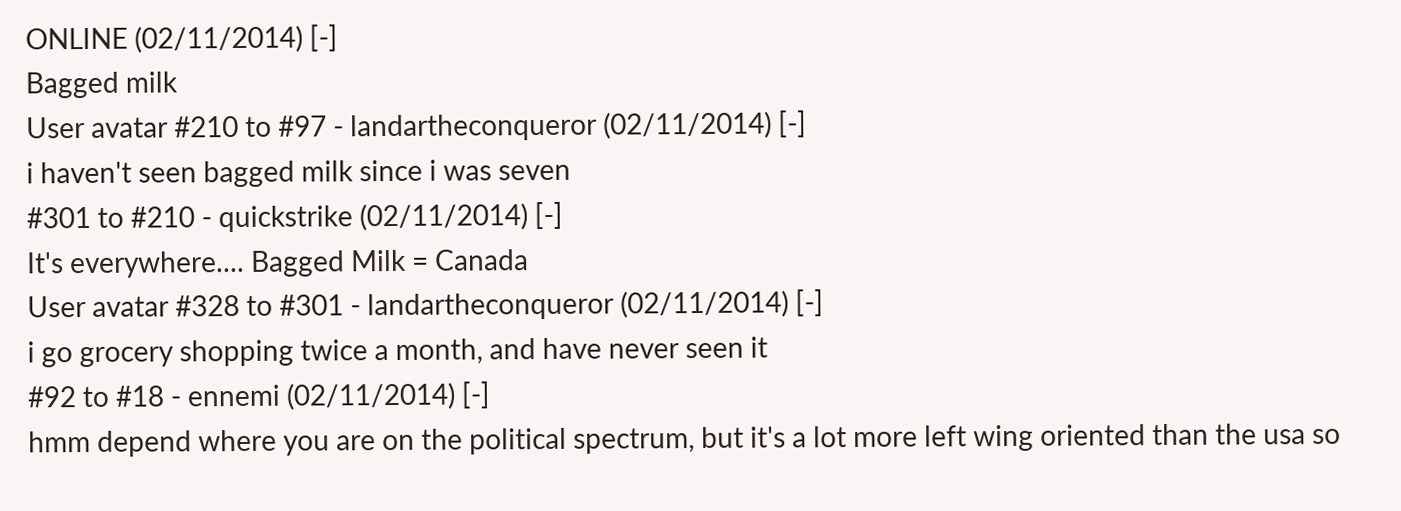ONLINE (02/11/2014) [-]
Bagged milk
User avatar #210 to #97 - landartheconqueror (02/11/2014) [-]
i haven't seen bagged milk since i was seven
#301 to #210 - quickstrike (02/11/2014) [-]
It's everywhere.... Bagged Milk = Canada
User avatar #328 to #301 - landartheconqueror (02/11/2014) [-]
i go grocery shopping twice a month, and have never seen it
#92 to #18 - ennemi (02/11/2014) [-]
hmm depend where you are on the political spectrum, but it's a lot more left wing oriented than the usa so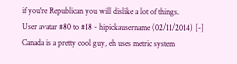if you're Republican you will dislike a lot of things.
User avatar #80 to #18 - hipickausername (02/11/2014) [-]
Canada is a pretty cool guy, eh uses metric system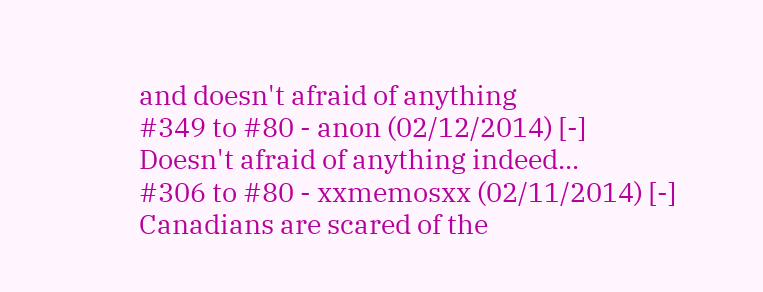and doesn't afraid of anything
#349 to #80 - anon (02/12/2014) [-]
Doesn't afraid of anything indeed...
#306 to #80 - xxmemosxx (02/11/2014) [-]
Canadians are scared of the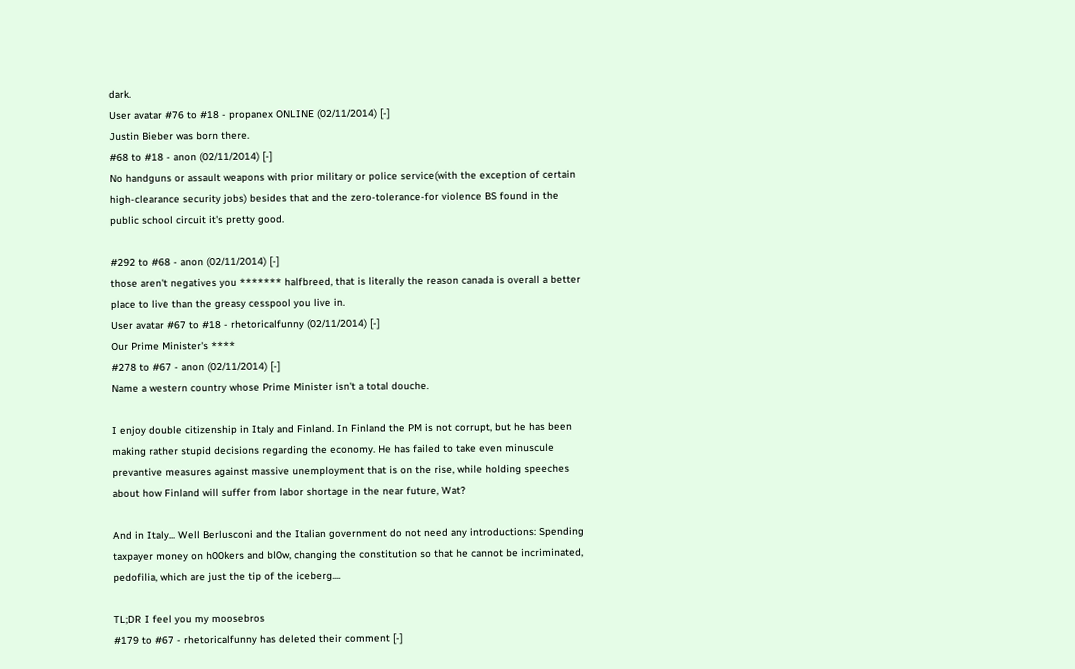dark.
User avatar #76 to #18 - propanex ONLINE (02/11/2014) [-]
Justin Bieber was born there.
#68 to #18 - anon (02/11/2014) [-]
No handguns or assault weapons with prior military or police service(with the exception of certain high-clearance security jobs) besides that and the zero-tolerance-for violence BS found in the public school circuit it's pretty good.

#292 to #68 - anon (02/11/2014) [-]
those aren't negatives you ******* halfbreed, that is literally the reason canada is overall a better place to live than the greasy cesspool you live in.
User avatar #67 to #18 - rhetoricalfunny (02/11/2014) [-]
Our Prime Minister's ****
#278 to #67 - anon (02/11/2014) [-]
Name a western country whose Prime Minister isn't a total douche.

I enjoy double citizenship in Italy and Finland. In Finland the PM is not corrupt, but he has been making rather stupid decisions regarding the economy. He has failed to take even minuscule prevantive measures against massive unemployment that is on the rise, while holding speeches about how Finland will suffer from labor shortage in the near future, Wat?

And in Italy... Well Berlusconi and the Italian government do not need any introductions: Spending taxpayer money on h00kers and bl0w, changing the constitution so that he cannot be incriminated, pedofilia, which are just the tip of the iceberg....

TL;DR I feel you my moosebros
#179 to #67 - rhetoricalfunny has deleted their comment [-]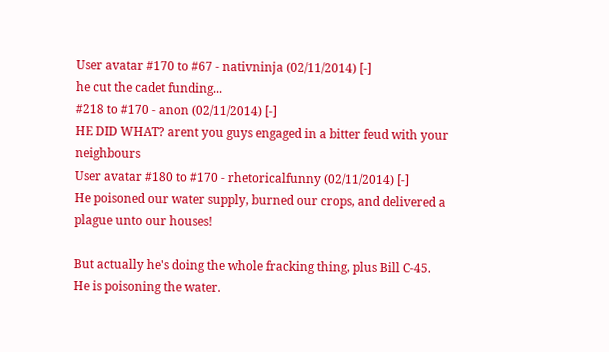User avatar #170 to #67 - nativninja (02/11/2014) [-]
he cut the cadet funding...
#218 to #170 - anon (02/11/2014) [-]
HE DID WHAT? arent you guys engaged in a bitter feud with your neighbours
User avatar #180 to #170 - rhetoricalfunny (02/11/2014) [-]
He poisoned our water supply, burned our crops, and delivered a plague unto our houses!

But actually he's doing the whole fracking thing, plus Bill C-45. He is poisoning the water.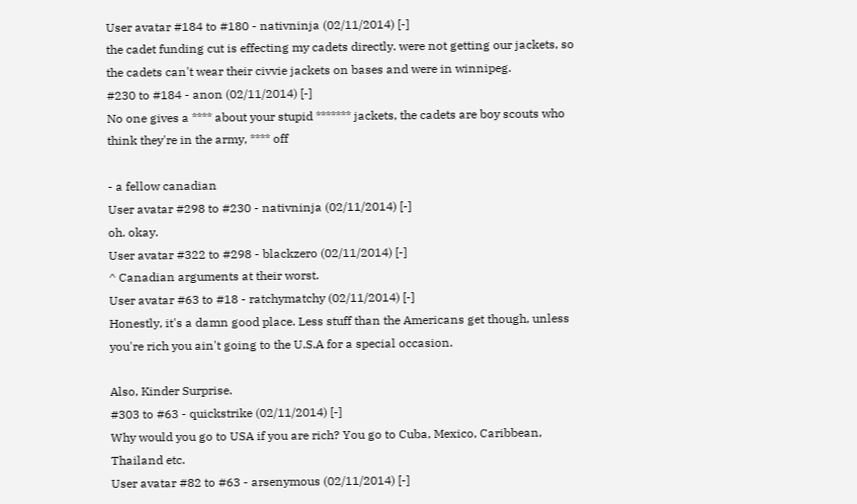User avatar #184 to #180 - nativninja (02/11/2014) [-]
the cadet funding cut is effecting my cadets directly. were not getting our jackets, so the cadets can't wear their civvie jackets on bases and were in winnipeg.
#230 to #184 - anon (02/11/2014) [-]
No one gives a **** about your stupid ******* jackets, the cadets are boy scouts who think they're in the army, **** off

- a fellow canadian
User avatar #298 to #230 - nativninja (02/11/2014) [-]
oh. okay.
User avatar #322 to #298 - blackzero (02/11/2014) [-]
^ Canadian arguments at their worst.
User avatar #63 to #18 - ratchymatchy (02/11/2014) [-]
Honestly, it's a damn good place. Less stuff than the Americans get though, unless you're rich you ain't going to the U.S.A for a special occasion.

Also, Kinder Surprise.
#303 to #63 - quickstrike (02/11/2014) [-]
Why would you go to USA if you are rich? You go to Cuba, Mexico, Caribbean, Thailand etc.
User avatar #82 to #63 - arsenymous (02/11/2014) [-]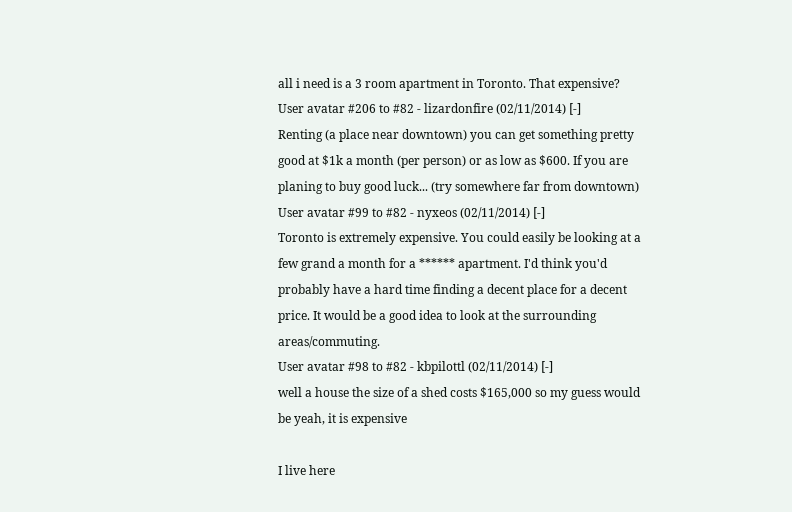all i need is a 3 room apartment in Toronto. That expensive?
User avatar #206 to #82 - lizardonfire (02/11/2014) [-]
Renting (a place near downtown) you can get something pretty good at $1k a month (per person) or as low as $600. If you are planing to buy good luck... (try somewhere far from downtown)
User avatar #99 to #82 - nyxeos (02/11/2014) [-]
Toronto is extremely expensive. You could easily be looking at a few grand a month for a ****** apartment. I'd think you'd probably have a hard time finding a decent place for a decent price. It would be a good idea to look at the surrounding areas/commuting.
User avatar #98 to #82 - kbpilottl (02/11/2014) [-]
well a house the size of a shed costs $165,000 so my guess would be yeah, it is expensive

I live here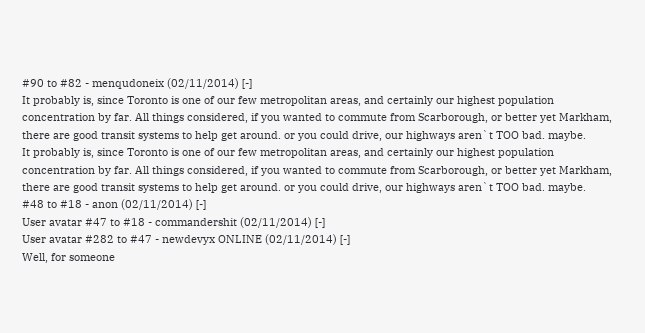#90 to #82 - menqudoneix (02/11/2014) [-]
It probably is, since Toronto is one of our few metropolitan areas, and certainly our highest population concentration by far. All things considered, if you wanted to commute from Scarborough, or better yet Markham, there are good transit systems to help get around. or you could drive, our highways aren`t TOO bad. maybe.
It probably is, since Toronto is one of our few metropolitan areas, and certainly our highest population concentration by far. All things considered, if you wanted to commute from Scarborough, or better yet Markham, there are good transit systems to help get around. or you could drive, our highways aren`t TOO bad. maybe.
#48 to #18 - anon (02/11/2014) [-]
User avatar #47 to #18 - commandershit (02/11/2014) [-]
User avatar #282 to #47 - newdevyx ONLINE (02/11/2014) [-]
Well, for someone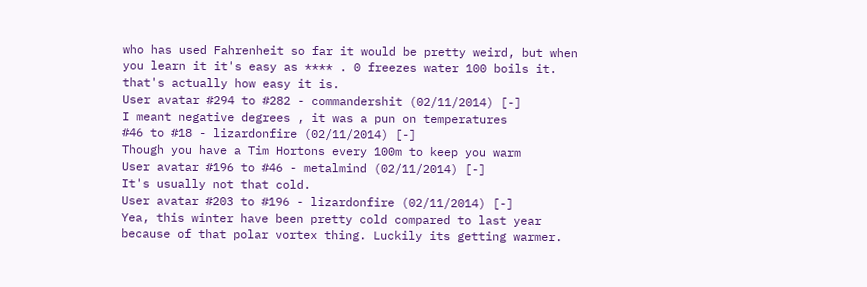who has used Fahrenheit so far it would be pretty weird, but when you learn it it's easy as **** . 0 freezes water 100 boils it. that's actually how easy it is.
User avatar #294 to #282 - commandershit (02/11/2014) [-]
I meant negative degrees , it was a pun on temperatures
#46 to #18 - lizardonfire (02/11/2014) [-]
Though you have a Tim Hortons every 100m to keep you warm
User avatar #196 to #46 - metalmind (02/11/2014) [-]
It's usually not that cold.
User avatar #203 to #196 - lizardonfire (02/11/2014) [-]
Yea, this winter have been pretty cold compared to last year because of that polar vortex thing. Luckily its getting warmer.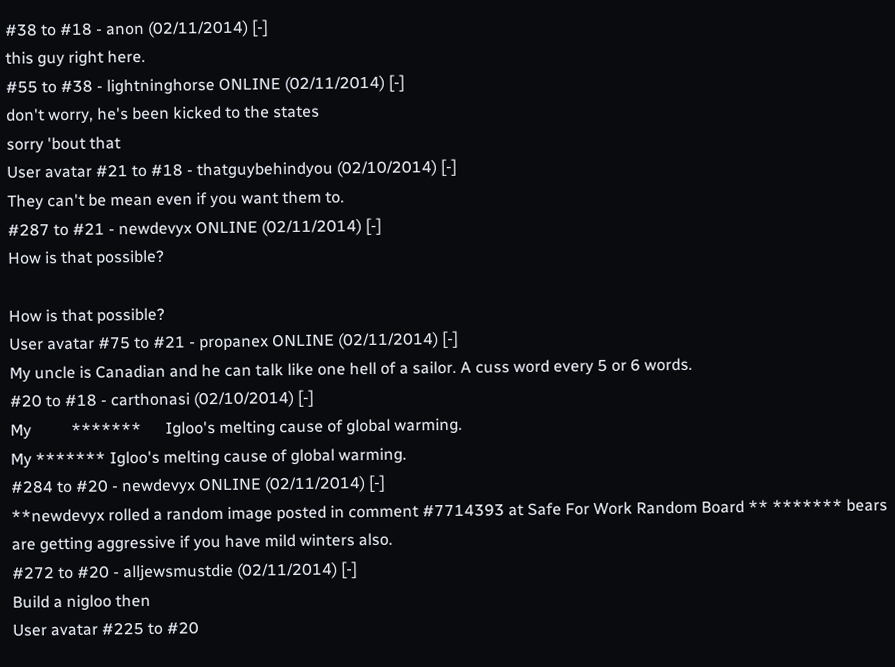#38 to #18 - anon (02/11/2014) [-]
this guy right here.
#55 to #38 - lightninghorse ONLINE (02/11/2014) [-]
don't worry, he's been kicked to the states
sorry 'bout that
User avatar #21 to #18 - thatguybehindyou (02/10/2014) [-]
They can't be mean even if you want them to.
#287 to #21 - newdevyx ONLINE (02/11/2014) [-]
How is that possible?

How is that possible?
User avatar #75 to #21 - propanex ONLINE (02/11/2014) [-]
My uncle is Canadian and he can talk like one hell of a sailor. A cuss word every 5 or 6 words.
#20 to #18 - carthonasi (02/10/2014) [-]
My          *******      Igloo's melting cause of global warming.
My ******* Igloo's melting cause of global warming.
#284 to #20 - newdevyx ONLINE (02/11/2014) [-]
**newdevyx rolled a random image posted in comment #7714393 at Safe For Work Random Board ** ******* bears are getting aggressive if you have mild winters also.
#272 to #20 - alljewsmustdie (02/11/2014) [-]
Build a nigloo then
User avatar #225 to #20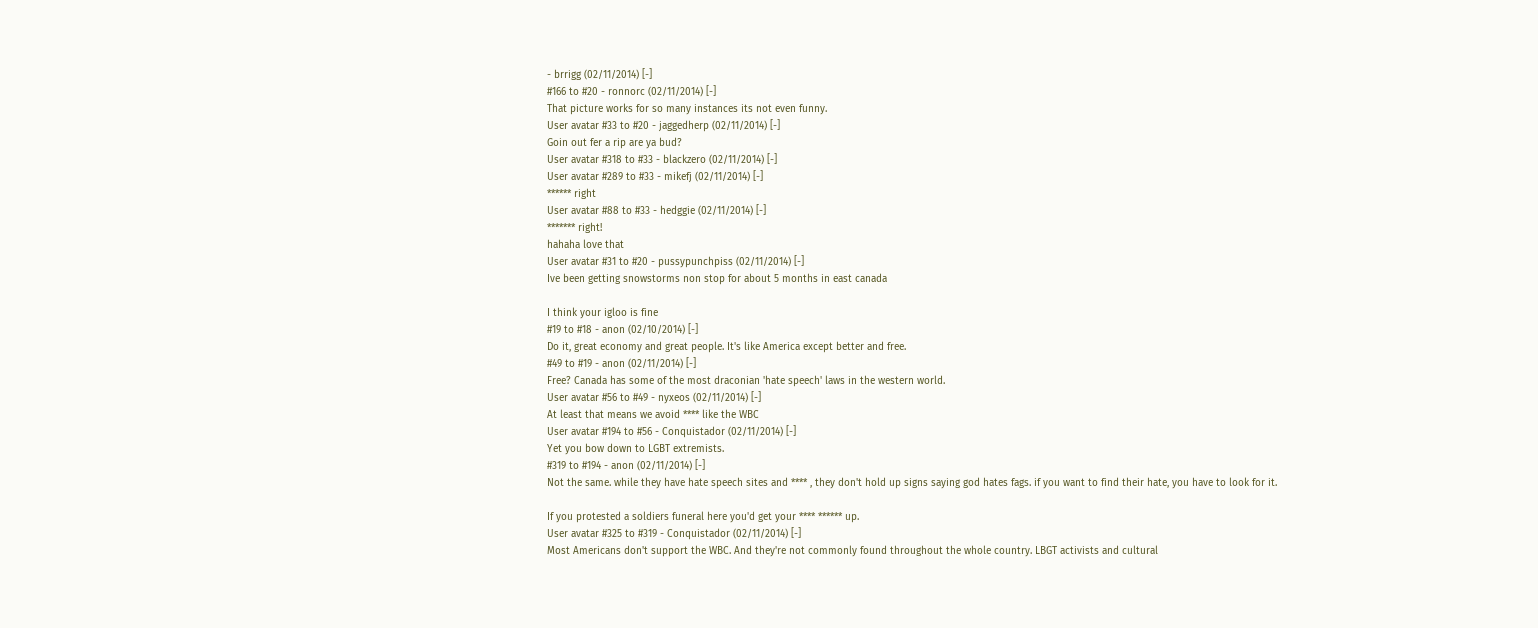- brrigg (02/11/2014) [-]
#166 to #20 - ronnorc (02/11/2014) [-]
That picture works for so many instances its not even funny.
User avatar #33 to #20 - jaggedherp (02/11/2014) [-]
Goin out fer a rip are ya bud?
User avatar #318 to #33 - blackzero (02/11/2014) [-]
User avatar #289 to #33 - mikefj (02/11/2014) [-]
****** right
User avatar #88 to #33 - hedggie (02/11/2014) [-]
******* right!
hahaha love that
User avatar #31 to #20 - pussypunchpiss (02/11/2014) [-]
Ive been getting snowstorms non stop for about 5 months in east canada

I think your igloo is fine
#19 to #18 - anon (02/10/2014) [-]
Do it, great economy and great people. It's like America except better and free.
#49 to #19 - anon (02/11/2014) [-]
Free? Canada has some of the most draconian 'hate speech' laws in the western world.
User avatar #56 to #49 - nyxeos (02/11/2014) [-]
At least that means we avoid **** like the WBC
User avatar #194 to #56 - Conquistador (02/11/2014) [-]
Yet you bow down to LGBT extremists.
#319 to #194 - anon (02/11/2014) [-]
Not the same. while they have hate speech sites and **** , they don't hold up signs saying god hates fags. if you want to find their hate, you have to look for it.

If you protested a soldiers funeral here you'd get your **** ****** up.
User avatar #325 to #319 - Conquistador (02/11/2014) [-]
Most Americans don't support the WBC. And they're not commonly found throughout the whole country. LBGT activists and cultural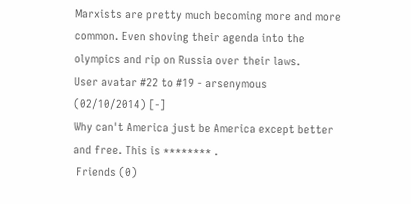Marxists are pretty much becoming more and more common. Even shoving their agenda into the olympics and rip on Russia over their laws.
User avatar #22 to #19 - arsenymous (02/10/2014) [-]
Why can't America just be America except better and free. This is ******** .
 Friends (0)